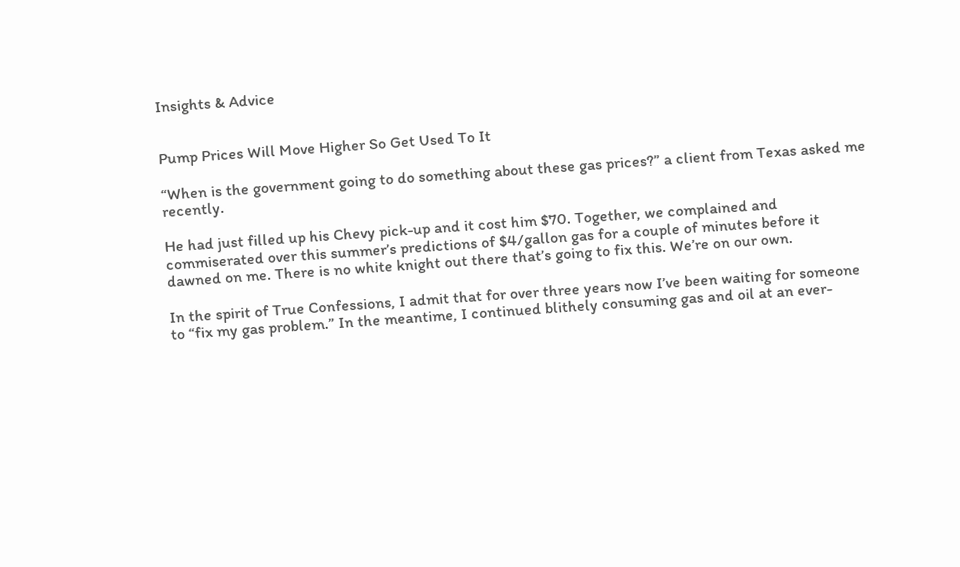Insights & Advice


Pump Prices Will Move Higher So Get Used To It

“When is the government going to do something about these gas prices?” a client from Texas asked me recently.

He had just filled up his Chevy pick-up and it cost him $70. Together, we complained and commiserated over this summer’s predictions of $4/gallon gas for a couple of minutes before it dawned on me. There is no white knight out there that’s going to fix this. We’re on our own.

In the spirit of True Confessions, I admit that for over three years now I’ve been waiting for someone to “fix my gas problem.” In the meantime, I continued blithely consuming gas and oil at an ever-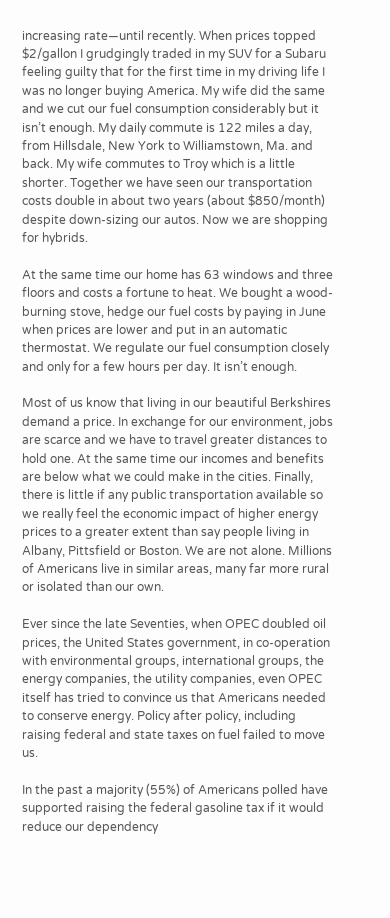increasing rate—until recently. When prices topped $2/gallon I grudgingly traded in my SUV for a Subaru feeling guilty that for the first time in my driving life I was no longer buying America. My wife did the same and we cut our fuel consumption considerably but it isn’t enough. My daily commute is 122 miles a day, from Hillsdale, New York to Williamstown, Ma. and back. My wife commutes to Troy which is a little shorter. Together we have seen our transportation costs double in about two years (about $850/month) despite down-sizing our autos. Now we are shopping for hybrids.

At the same time our home has 63 windows and three floors and costs a fortune to heat. We bought a wood-burning stove, hedge our fuel costs by paying in June when prices are lower and put in an automatic thermostat. We regulate our fuel consumption closely and only for a few hours per day. It isn’t enough.

Most of us know that living in our beautiful Berkshires demand a price. In exchange for our environment, jobs are scarce and we have to travel greater distances to hold one. At the same time our incomes and benefits are below what we could make in the cities. Finally, there is little if any public transportation available so we really feel the economic impact of higher energy prices to a greater extent than say people living in Albany, Pittsfield or Boston. We are not alone. Millions of Americans live in similar areas, many far more rural or isolated than our own.

Ever since the late Seventies, when OPEC doubled oil prices, the United States government, in co-operation with environmental groups, international groups, the energy companies, the utility companies, even OPEC itself has tried to convince us that Americans needed to conserve energy. Policy after policy, including raising federal and state taxes on fuel failed to move us.

In the past a majority (55%) of Americans polled have supported raising the federal gasoline tax if it would reduce our dependency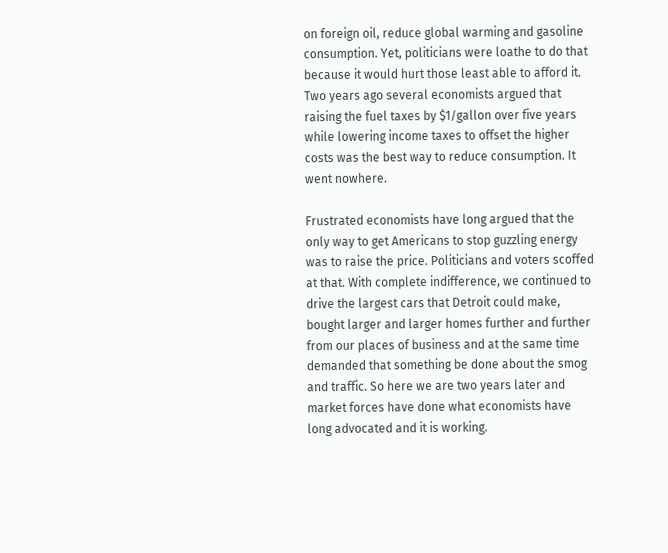on foreign oil, reduce global warming and gasoline consumption. Yet, politicians were loathe to do that because it would hurt those least able to afford it. Two years ago several economists argued that raising the fuel taxes by $1/gallon over five years while lowering income taxes to offset the higher costs was the best way to reduce consumption. It went nowhere.

Frustrated economists have long argued that the only way to get Americans to stop guzzling energy was to raise the price. Politicians and voters scoffed at that. With complete indifference, we continued to drive the largest cars that Detroit could make, bought larger and larger homes further and further from our places of business and at the same time demanded that something be done about the smog and traffic. So here we are two years later and market forces have done what economists have long advocated and it is working.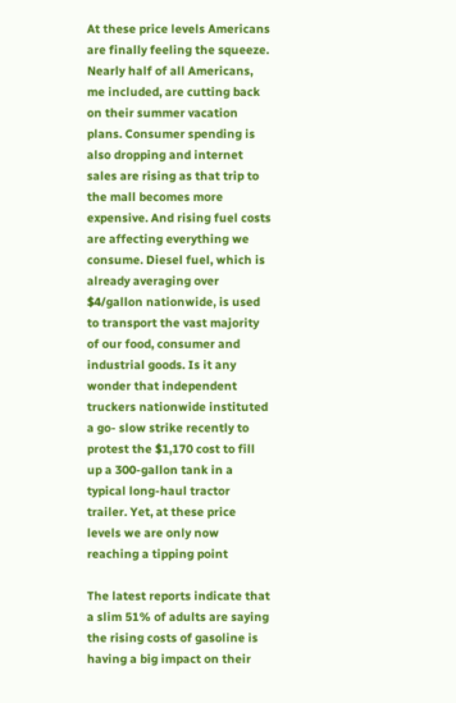At these price levels Americans are finally feeling the squeeze. Nearly half of all Americans, me included, are cutting back on their summer vacation plans. Consumer spending is also dropping and internet sales are rising as that trip to the mall becomes more expensive. And rising fuel costs are affecting everything we consume. Diesel fuel, which is already averaging over $4/gallon nationwide, is used to transport the vast majority of our food, consumer and industrial goods. Is it any wonder that independent truckers nationwide instituted a go- slow strike recently to protest the $1,170 cost to fill up a 300-gallon tank in a typical long-haul tractor trailer. Yet, at these price levels we are only now reaching a tipping point

The latest reports indicate that a slim 51% of adults are saying the rising costs of gasoline is having a big impact on their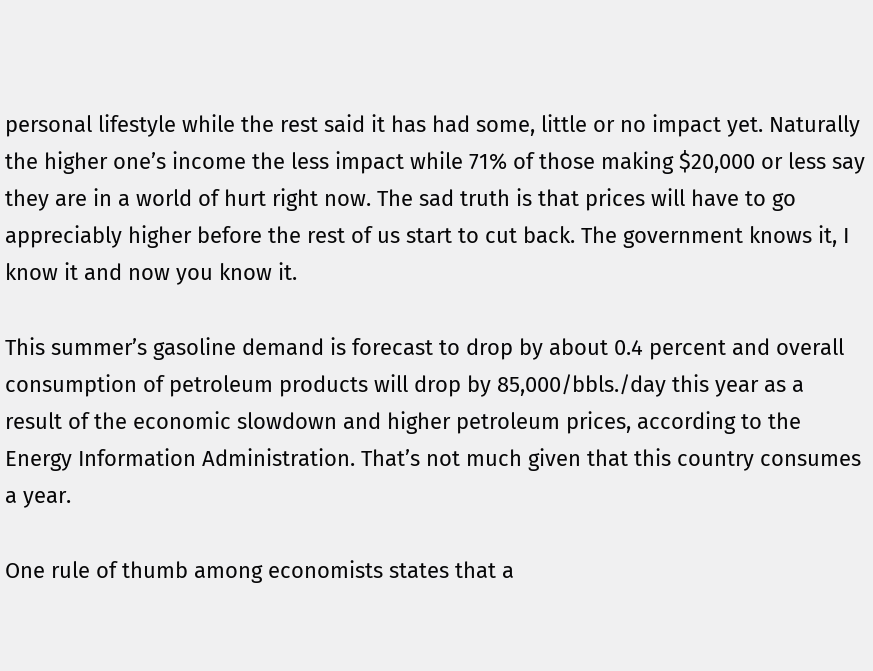personal lifestyle while the rest said it has had some, little or no impact yet. Naturally the higher one’s income the less impact while 71% of those making $20,000 or less say they are in a world of hurt right now. The sad truth is that prices will have to go appreciably higher before the rest of us start to cut back. The government knows it, I know it and now you know it.

This summer’s gasoline demand is forecast to drop by about 0.4 percent and overall consumption of petroleum products will drop by 85,000/bbls./day this year as a result of the economic slowdown and higher petroleum prices, according to the Energy Information Administration. That’s not much given that this country consumes a year.

One rule of thumb among economists states that a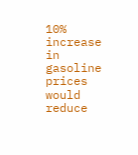10% increase in gasoline prices would reduce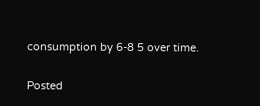consumption by 6-8 5 over time.

Posted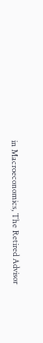in Macroeconomics, The Retired Advisor